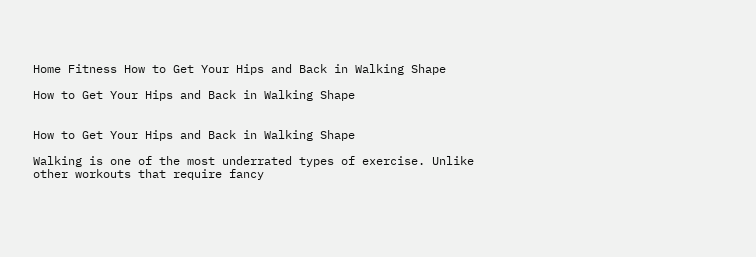Home Fitness How to Get Your Hips and Back in Walking Shape

How to Get Your Hips and Back in Walking Shape


How to Get Your Hips and Back in Walking Shape

Walking is one of the most underrated types of exercise. Unlike other workouts that require fancy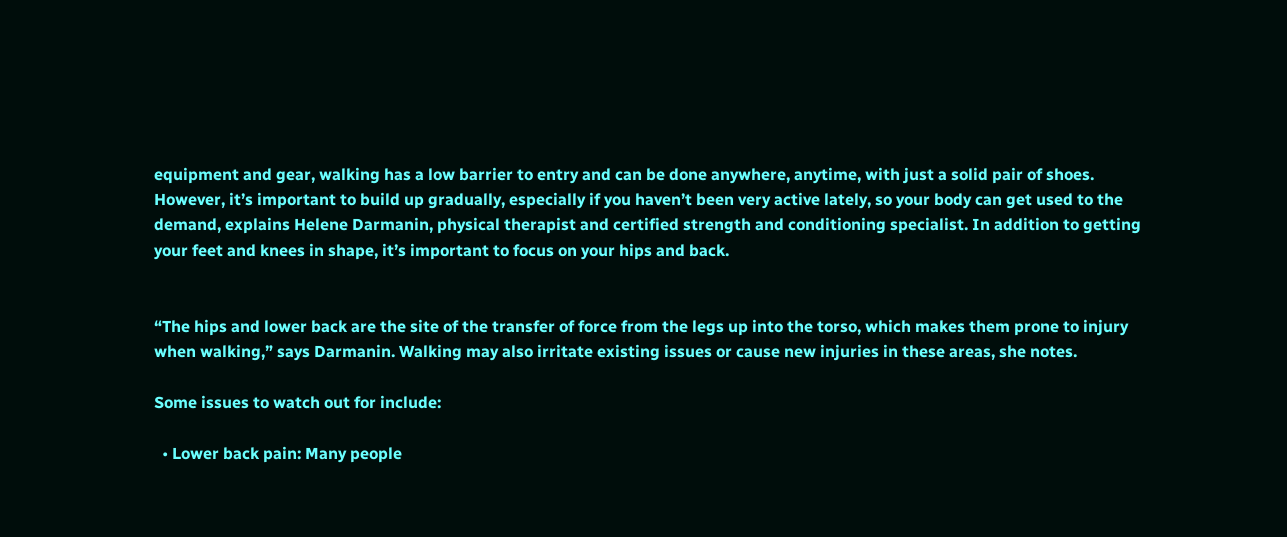equipment and gear, walking has a low barrier to entry and can be done anywhere, anytime, with just a solid pair of shoes. However, it’s important to build up gradually, especially if you haven’t been very active lately, so your body can get used to the demand, explains Helene Darmanin, physical therapist and certified strength and conditioning specialist. In addition to getting your feet and knees in shape, it’s important to focus on your hips and back.


“The hips and lower back are the site of the transfer of force from the legs up into the torso, which makes them prone to injury when walking,” says Darmanin. Walking may also irritate existing issues or cause new injuries in these areas, she notes.

Some issues to watch out for include:

  • Lower back pain: Many people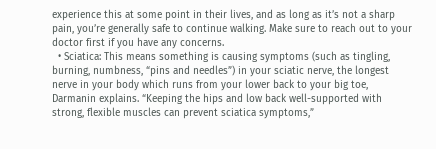experience this at some point in their lives, and as long as it’s not a sharp pain, you’re generally safe to continue walking. Make sure to reach out to your doctor first if you have any concerns.
  • Sciatica: This means something is causing symptoms (such as tingling, burning, numbness, “pins and needles”) in your sciatic nerve, the longest nerve in your body which runs from your lower back to your big toe, Darmanin explains. “Keeping the hips and low back well-supported with strong, flexible muscles can prevent sciatica symptoms,”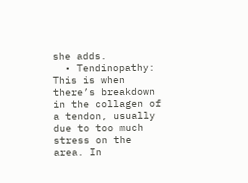she adds.
  • Tendinopathy: This is when there’s breakdown in the collagen of a tendon, usually due to too much stress on the area. In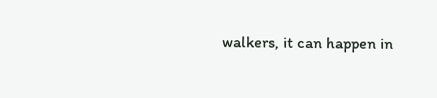walkers, it can happen in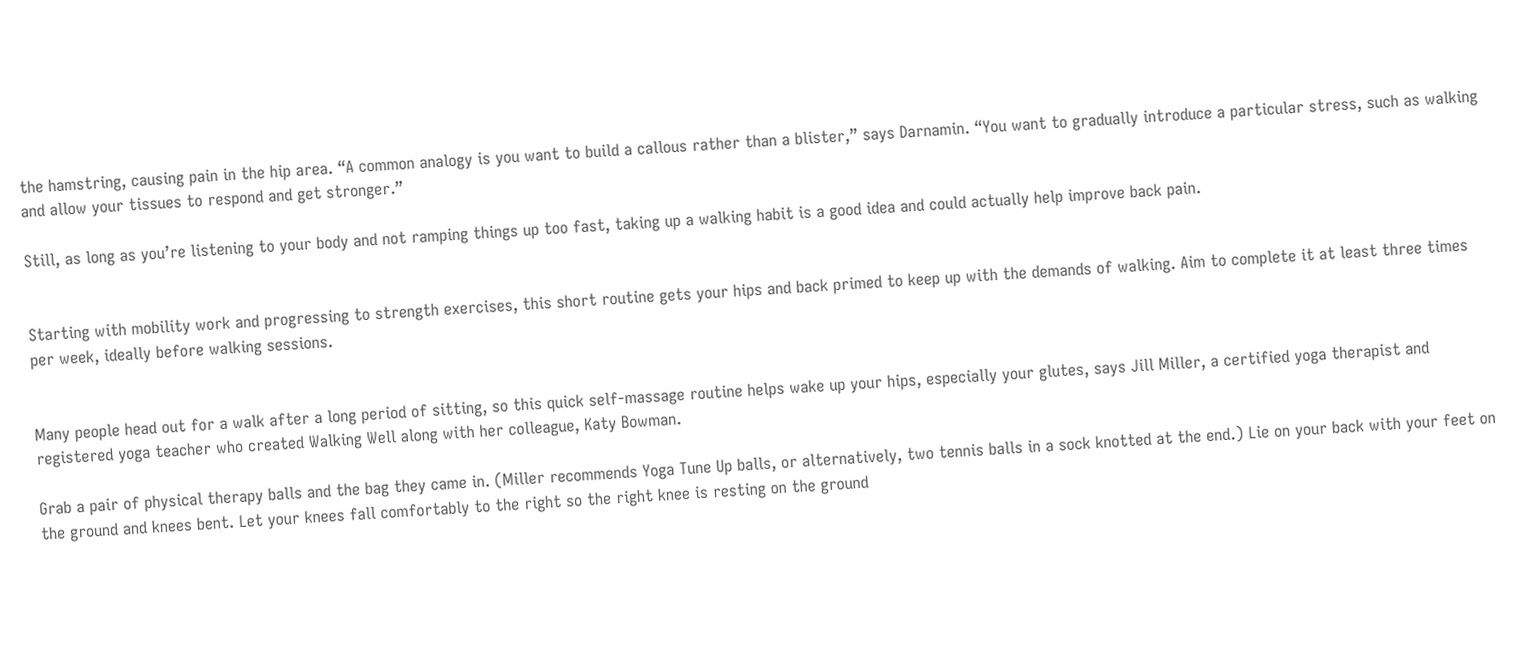the hamstring, causing pain in the hip area. “A common analogy is you want to build a callous rather than a blister,” says Darnamin. “You want to gradually introduce a particular stress, such as walking and allow your tissues to respond and get stronger.”

Still, as long as you’re listening to your body and not ramping things up too fast, taking up a walking habit is a good idea and could actually help improve back pain.


Starting with mobility work and progressing to strength exercises, this short routine gets your hips and back primed to keep up with the demands of walking. Aim to complete it at least three times per week, ideally before walking sessions.


Many people head out for a walk after a long period of sitting, so this quick self-massage routine helps wake up your hips, especially your glutes, says Jill Miller, a certified yoga therapist and registered yoga teacher who created Walking Well along with her colleague, Katy Bowman.

Grab a pair of physical therapy balls and the bag they came in. (Miller recommends Yoga Tune Up balls, or alternatively, two tennis balls in a sock knotted at the end.) Lie on your back with your feet on the ground and knees bent. Let your knees fall comfortably to the right so the right knee is resting on the ground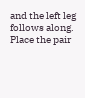and the left leg follows along. Place the pair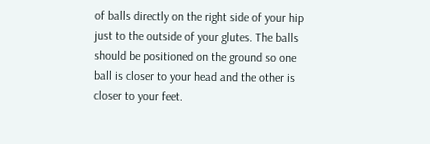of balls directly on the right side of your hip just to the outside of your glutes. The balls should be positioned on the ground so one ball is closer to your head and the other is closer to your feet.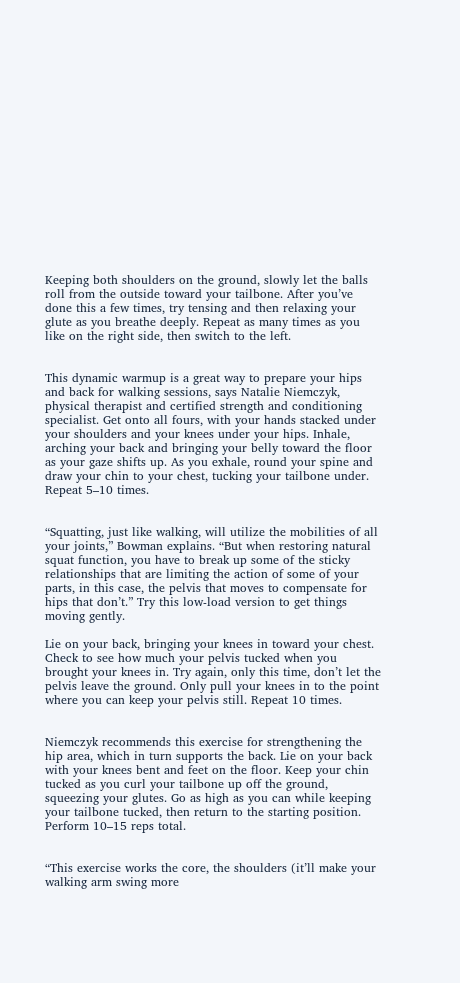Keeping both shoulders on the ground, slowly let the balls roll from the outside toward your tailbone. After you’ve done this a few times, try tensing and then relaxing your glute as you breathe deeply. Repeat as many times as you like on the right side, then switch to the left.


This dynamic warmup is a great way to prepare your hips and back for walking sessions, says Natalie Niemczyk, physical therapist and certified strength and conditioning specialist. Get onto all fours, with your hands stacked under your shoulders and your knees under your hips. Inhale, arching your back and bringing your belly toward the floor as your gaze shifts up. As you exhale, round your spine and draw your chin to your chest, tucking your tailbone under. Repeat 5–10 times.


“Squatting, just like walking, will utilize the mobilities of all your joints,” Bowman explains. “But when restoring natural squat function, you have to break up some of the sticky relationships that are limiting the action of some of your parts, in this case, the pelvis that moves to compensate for hips that don’t.” Try this low-load version to get things moving gently.

Lie on your back, bringing your knees in toward your chest. Check to see how much your pelvis tucked when you brought your knees in. Try again, only this time, don’t let the pelvis leave the ground. Only pull your knees in to the point where you can keep your pelvis still. Repeat 10 times.


Niemczyk recommends this exercise for strengthening the hip area, which in turn supports the back. Lie on your back with your knees bent and feet on the floor. Keep your chin tucked as you curl your tailbone up off the ground, squeezing your glutes. Go as high as you can while keeping your tailbone tucked, then return to the starting position. Perform 10–15 reps total.


“This exercise works the core, the shoulders (it’ll make your walking arm swing more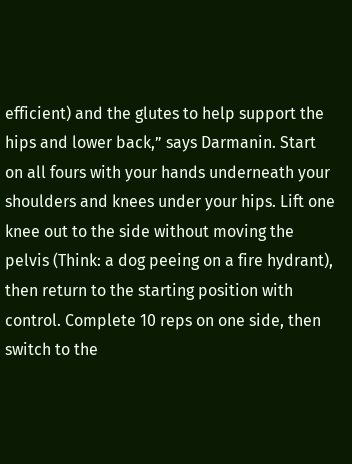efficient) and the glutes to help support the hips and lower back,” says Darmanin. Start on all fours with your hands underneath your shoulders and knees under your hips. Lift one knee out to the side without moving the pelvis (Think: a dog peeing on a fire hydrant), then return to the starting position with control. Complete 10 reps on one side, then switch to the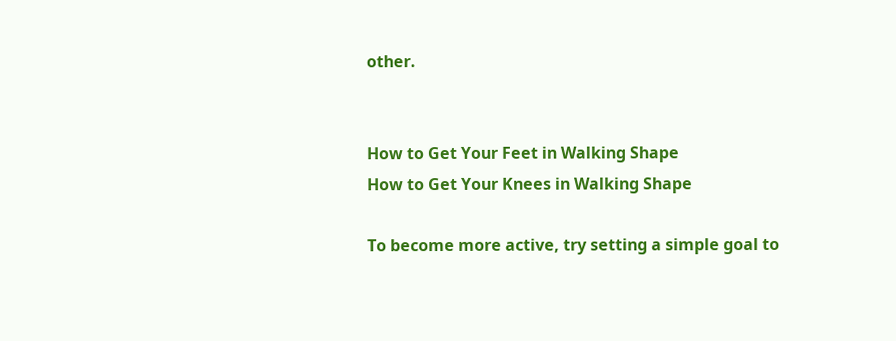other.


How to Get Your Feet in Walking Shape
How to Get Your Knees in Walking Shape

To become more active, try setting a simple goal to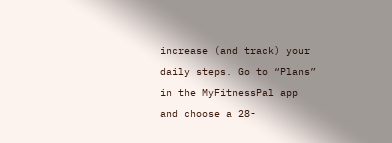increase (and track) your daily steps. Go to “Plans” in the MyFitnessPal app and choose a 28-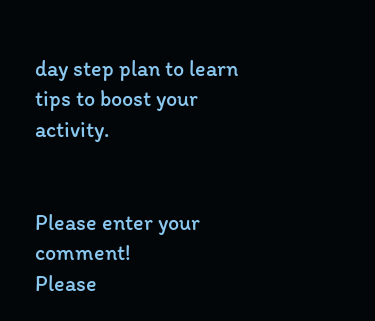day step plan to learn tips to boost your activity.


Please enter your comment!
Please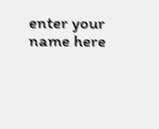enter your name here